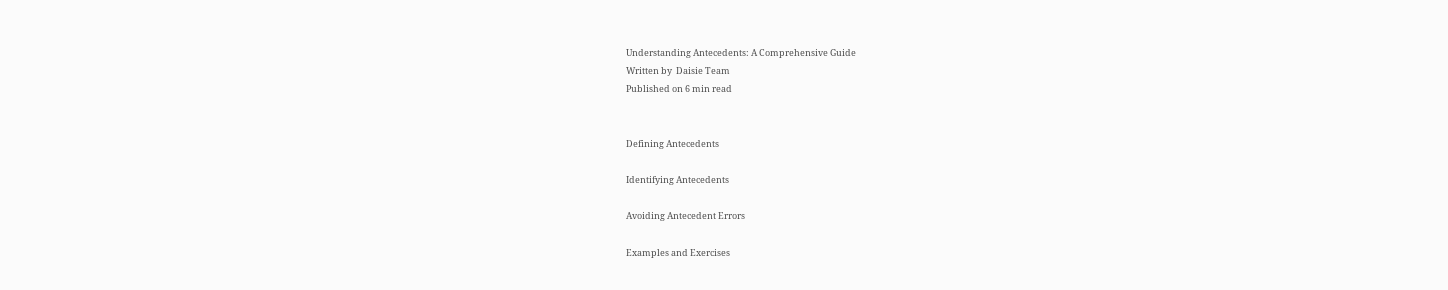Understanding Antecedents: A Comprehensive Guide
Written by  Daisie Team
Published on 6 min read


Defining Antecedents

Identifying Antecedents

Avoiding Antecedent Errors

Examples and Exercises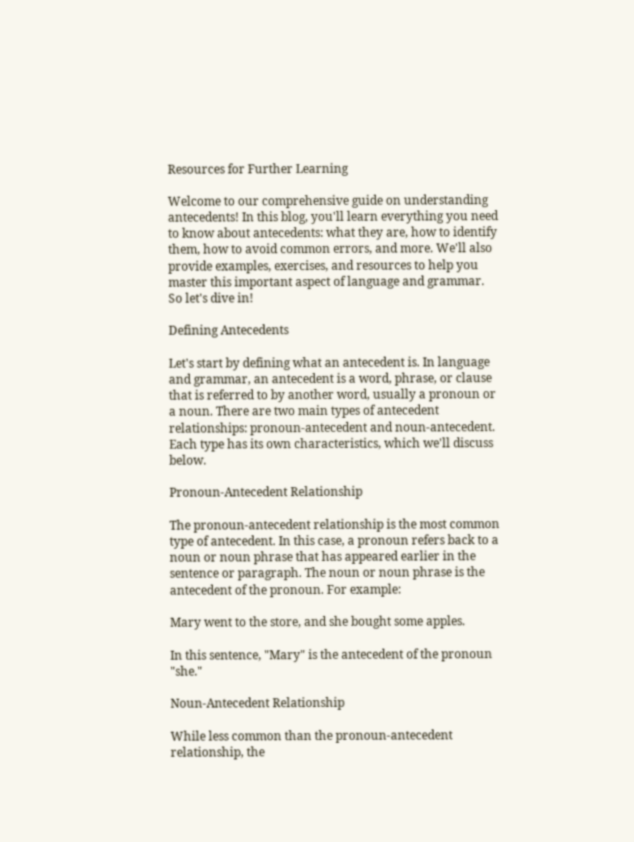Resources for Further Learning

Welcome to our comprehensive guide on understanding antecedents! In this blog, you'll learn everything you need to know about antecedents: what they are, how to identify them, how to avoid common errors, and more. We'll also provide examples, exercises, and resources to help you master this important aspect of language and grammar. So let's dive in!

Defining Antecedents

Let's start by defining what an antecedent is. In language and grammar, an antecedent is a word, phrase, or clause that is referred to by another word, usually a pronoun or a noun. There are two main types of antecedent relationships: pronoun-antecedent and noun-antecedent. Each type has its own characteristics, which we'll discuss below.

Pronoun-Antecedent Relationship

The pronoun-antecedent relationship is the most common type of antecedent. In this case, a pronoun refers back to a noun or noun phrase that has appeared earlier in the sentence or paragraph. The noun or noun phrase is the antecedent of the pronoun. For example:

Mary went to the store, and she bought some apples.

In this sentence, "Mary" is the antecedent of the pronoun "she."

Noun-Antecedent Relationship

While less common than the pronoun-antecedent relationship, the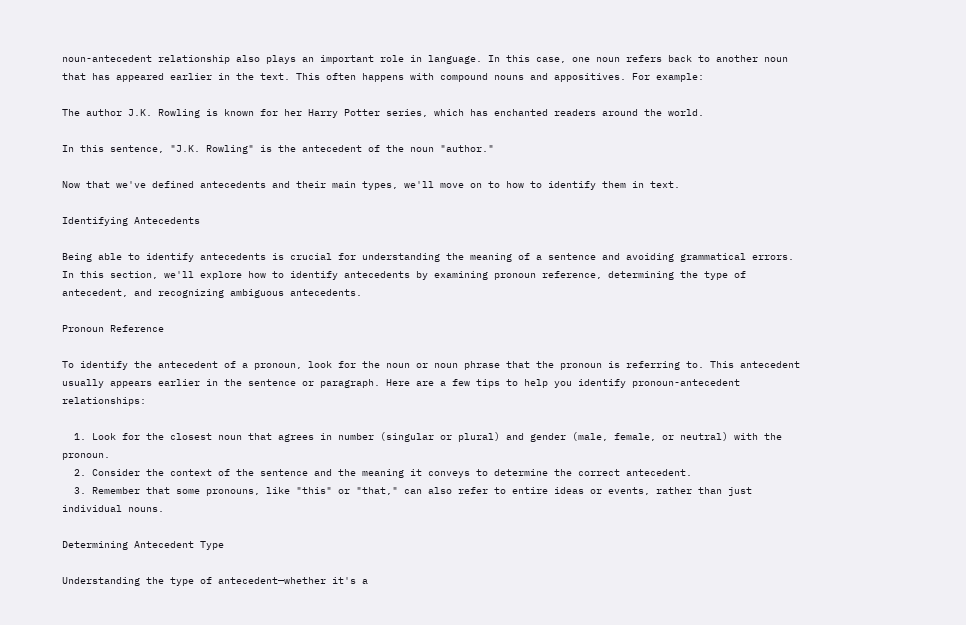noun-antecedent relationship also plays an important role in language. In this case, one noun refers back to another noun that has appeared earlier in the text. This often happens with compound nouns and appositives. For example:

The author J.K. Rowling is known for her Harry Potter series, which has enchanted readers around the world.

In this sentence, "J.K. Rowling" is the antecedent of the noun "author."

Now that we've defined antecedents and their main types, we'll move on to how to identify them in text.

Identifying Antecedents

Being able to identify antecedents is crucial for understanding the meaning of a sentence and avoiding grammatical errors. In this section, we'll explore how to identify antecedents by examining pronoun reference, determining the type of antecedent, and recognizing ambiguous antecedents.

Pronoun Reference

To identify the antecedent of a pronoun, look for the noun or noun phrase that the pronoun is referring to. This antecedent usually appears earlier in the sentence or paragraph. Here are a few tips to help you identify pronoun-antecedent relationships:

  1. Look for the closest noun that agrees in number (singular or plural) and gender (male, female, or neutral) with the pronoun.
  2. Consider the context of the sentence and the meaning it conveys to determine the correct antecedent.
  3. Remember that some pronouns, like "this" or "that," can also refer to entire ideas or events, rather than just individual nouns.

Determining Antecedent Type

Understanding the type of antecedent—whether it's a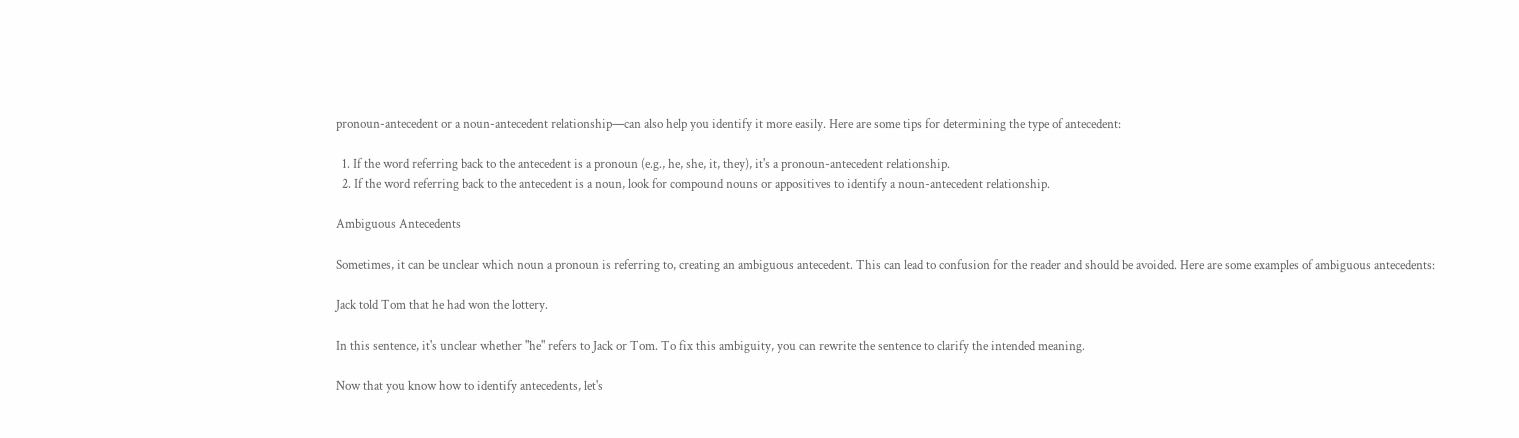pronoun-antecedent or a noun-antecedent relationship—can also help you identify it more easily. Here are some tips for determining the type of antecedent:

  1. If the word referring back to the antecedent is a pronoun (e.g., he, she, it, they), it's a pronoun-antecedent relationship.
  2. If the word referring back to the antecedent is a noun, look for compound nouns or appositives to identify a noun-antecedent relationship.

Ambiguous Antecedents

Sometimes, it can be unclear which noun a pronoun is referring to, creating an ambiguous antecedent. This can lead to confusion for the reader and should be avoided. Here are some examples of ambiguous antecedents:

Jack told Tom that he had won the lottery.

In this sentence, it's unclear whether "he" refers to Jack or Tom. To fix this ambiguity, you can rewrite the sentence to clarify the intended meaning.

Now that you know how to identify antecedents, let's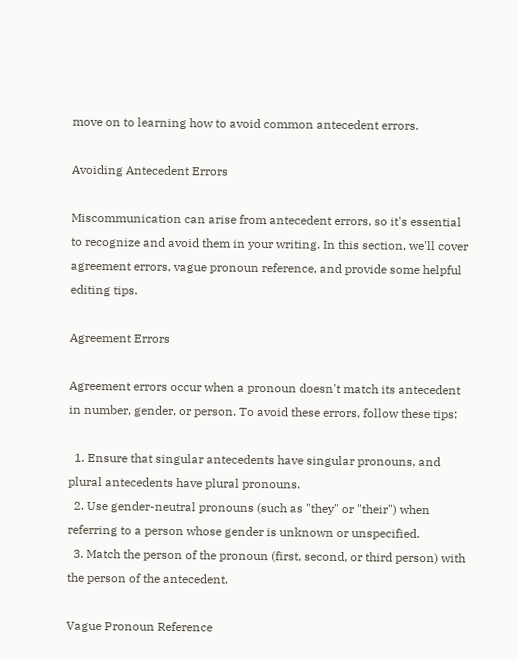move on to learning how to avoid common antecedent errors.

Avoiding Antecedent Errors

Miscommunication can arise from antecedent errors, so it's essential to recognize and avoid them in your writing. In this section, we'll cover agreement errors, vague pronoun reference, and provide some helpful editing tips.

Agreement Errors

Agreement errors occur when a pronoun doesn't match its antecedent in number, gender, or person. To avoid these errors, follow these tips:

  1. Ensure that singular antecedents have singular pronouns, and plural antecedents have plural pronouns.
  2. Use gender-neutral pronouns (such as "they" or "their") when referring to a person whose gender is unknown or unspecified.
  3. Match the person of the pronoun (first, second, or third person) with the person of the antecedent.

Vague Pronoun Reference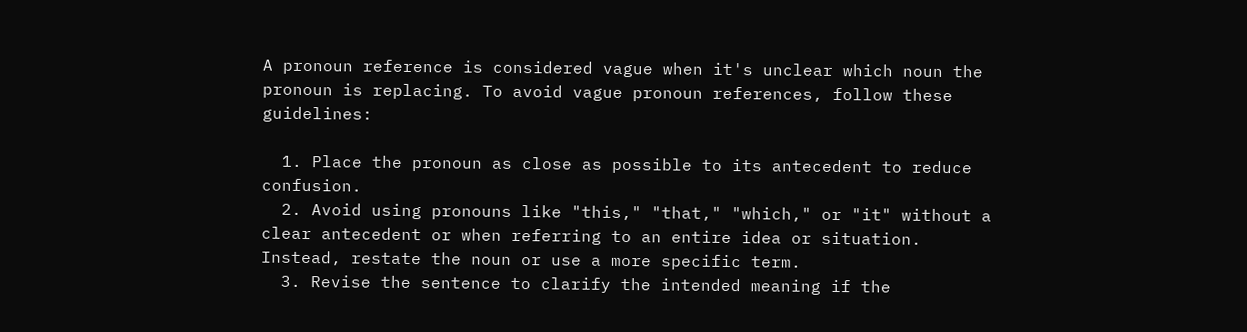A pronoun reference is considered vague when it's unclear which noun the pronoun is replacing. To avoid vague pronoun references, follow these guidelines:

  1. Place the pronoun as close as possible to its antecedent to reduce confusion.
  2. Avoid using pronouns like "this," "that," "which," or "it" without a clear antecedent or when referring to an entire idea or situation. Instead, restate the noun or use a more specific term.
  3. Revise the sentence to clarify the intended meaning if the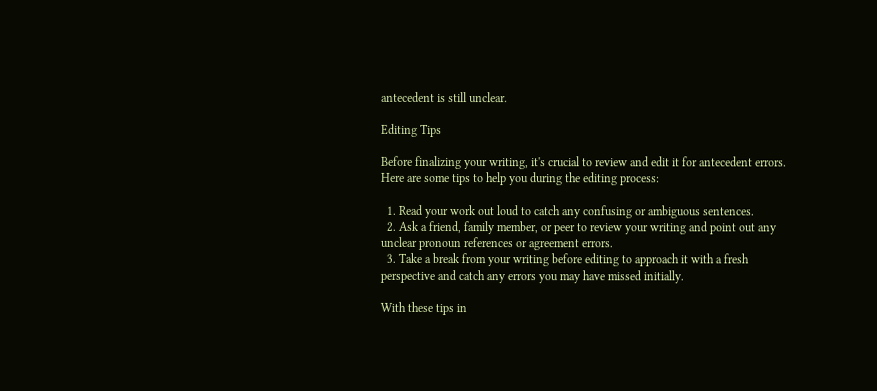antecedent is still unclear.

Editing Tips

Before finalizing your writing, it's crucial to review and edit it for antecedent errors. Here are some tips to help you during the editing process:

  1. Read your work out loud to catch any confusing or ambiguous sentences.
  2. Ask a friend, family member, or peer to review your writing and point out any unclear pronoun references or agreement errors.
  3. Take a break from your writing before editing to approach it with a fresh perspective and catch any errors you may have missed initially.

With these tips in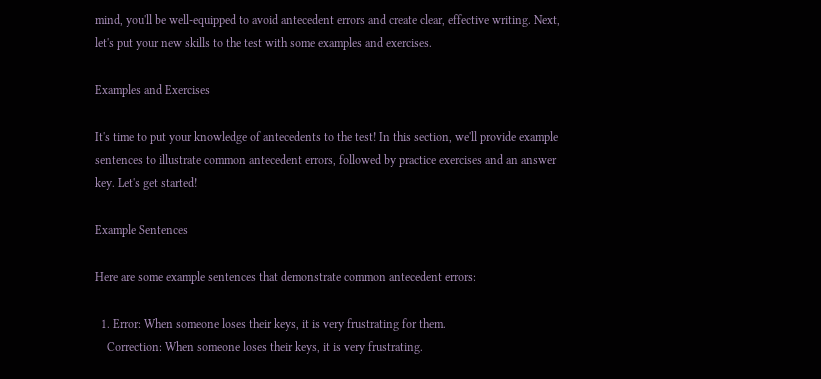mind, you'll be well-equipped to avoid antecedent errors and create clear, effective writing. Next, let's put your new skills to the test with some examples and exercises.

Examples and Exercises

It's time to put your knowledge of antecedents to the test! In this section, we'll provide example sentences to illustrate common antecedent errors, followed by practice exercises and an answer key. Let's get started!

Example Sentences

Here are some example sentences that demonstrate common antecedent errors:

  1. Error: When someone loses their keys, it is very frustrating for them.
    Correction: When someone loses their keys, it is very frustrating.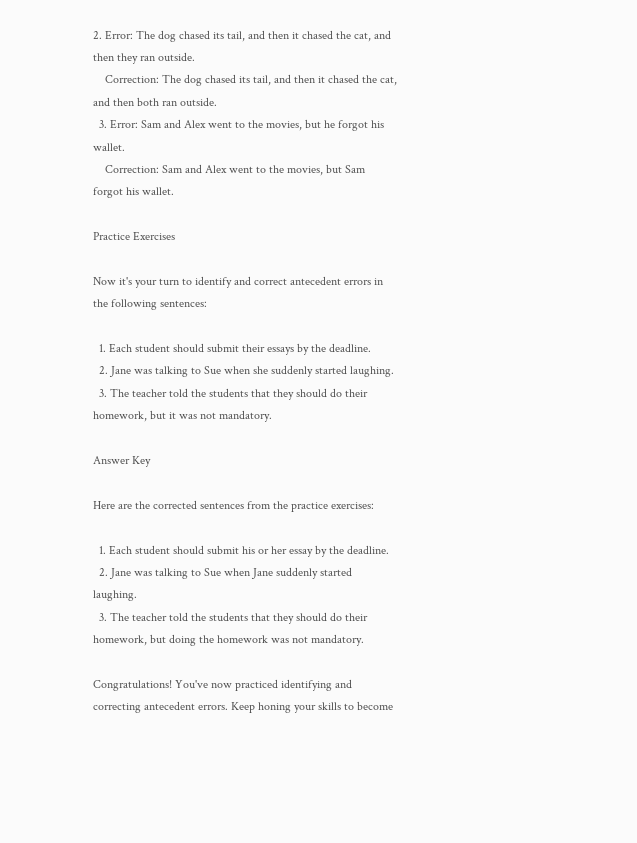2. Error: The dog chased its tail, and then it chased the cat, and then they ran outside.
    Correction: The dog chased its tail, and then it chased the cat, and then both ran outside.
  3. Error: Sam and Alex went to the movies, but he forgot his wallet.
    Correction: Sam and Alex went to the movies, but Sam forgot his wallet.

Practice Exercises

Now it's your turn to identify and correct antecedent errors in the following sentences:

  1. Each student should submit their essays by the deadline.
  2. Jane was talking to Sue when she suddenly started laughing.
  3. The teacher told the students that they should do their homework, but it was not mandatory.

Answer Key

Here are the corrected sentences from the practice exercises:

  1. Each student should submit his or her essay by the deadline.
  2. Jane was talking to Sue when Jane suddenly started laughing.
  3. The teacher told the students that they should do their homework, but doing the homework was not mandatory.

Congratulations! You've now practiced identifying and correcting antecedent errors. Keep honing your skills to become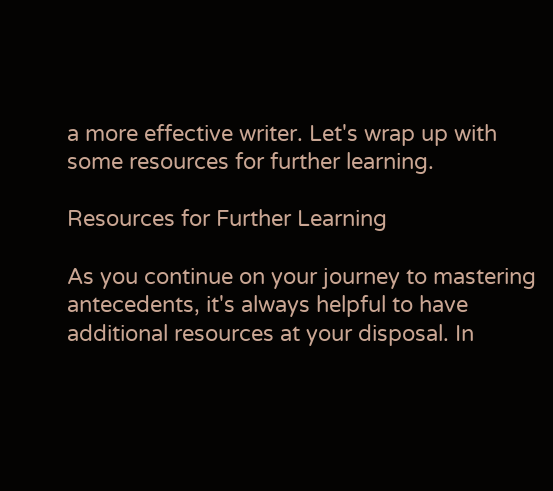a more effective writer. Let's wrap up with some resources for further learning.

Resources for Further Learning

As you continue on your journey to mastering antecedents, it's always helpful to have additional resources at your disposal. In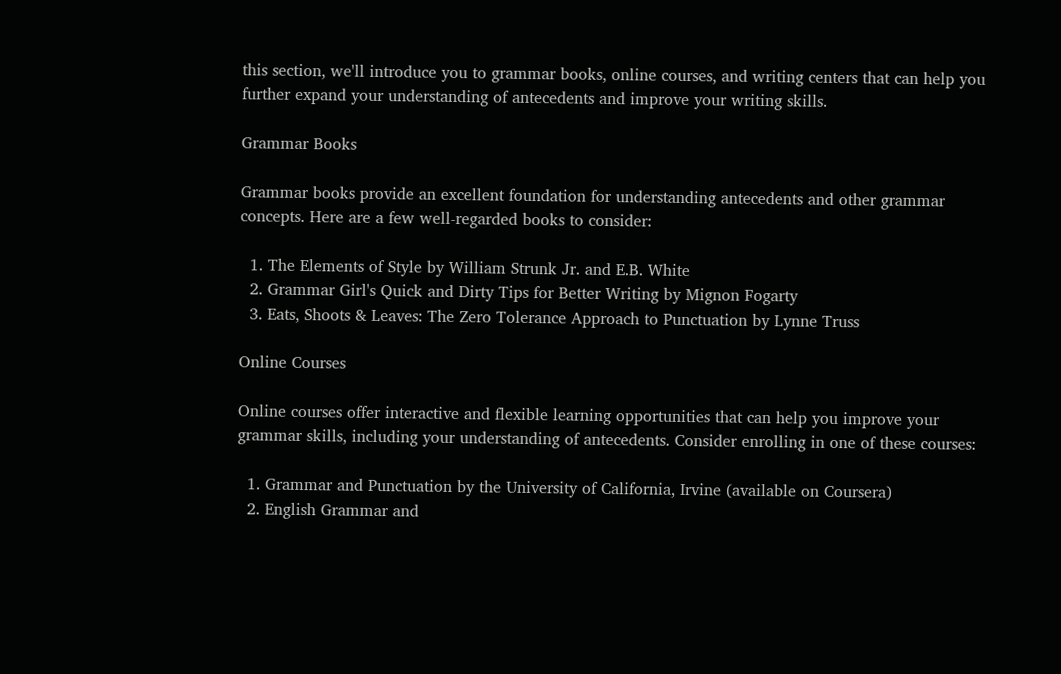this section, we'll introduce you to grammar books, online courses, and writing centers that can help you further expand your understanding of antecedents and improve your writing skills.

Grammar Books

Grammar books provide an excellent foundation for understanding antecedents and other grammar concepts. Here are a few well-regarded books to consider:

  1. The Elements of Style by William Strunk Jr. and E.B. White
  2. Grammar Girl's Quick and Dirty Tips for Better Writing by Mignon Fogarty
  3. Eats, Shoots & Leaves: The Zero Tolerance Approach to Punctuation by Lynne Truss

Online Courses

Online courses offer interactive and flexible learning opportunities that can help you improve your grammar skills, including your understanding of antecedents. Consider enrolling in one of these courses:

  1. Grammar and Punctuation by the University of California, Irvine (available on Coursera)
  2. English Grammar and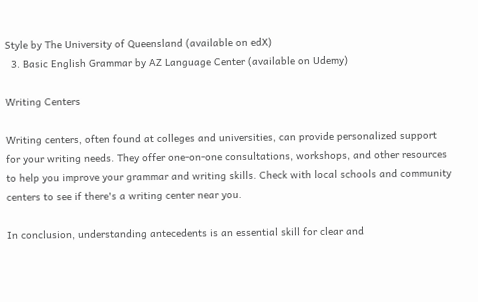Style by The University of Queensland (available on edX)
  3. Basic English Grammar by AZ Language Center (available on Udemy)

Writing Centers

Writing centers, often found at colleges and universities, can provide personalized support for your writing needs. They offer one-on-one consultations, workshops, and other resources to help you improve your grammar and writing skills. Check with local schools and community centers to see if there's a writing center near you.

In conclusion, understanding antecedents is an essential skill for clear and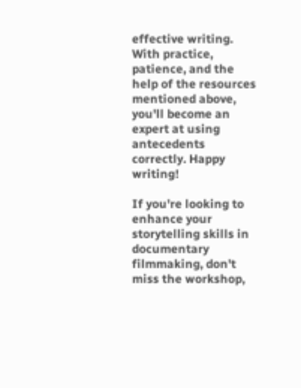effective writing. With practice, patience, and the help of the resources mentioned above, you'll become an expert at using antecedents correctly. Happy writing!

If you're looking to enhance your storytelling skills in documentary filmmaking, don't miss the workshop,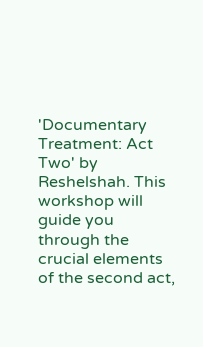'Documentary Treatment: Act Two' by Reshelshah. This workshop will guide you through the crucial elements of the second act,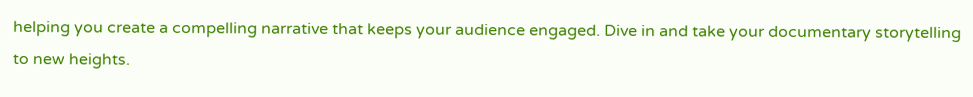helping you create a compelling narrative that keeps your audience engaged. Dive in and take your documentary storytelling to new heights.